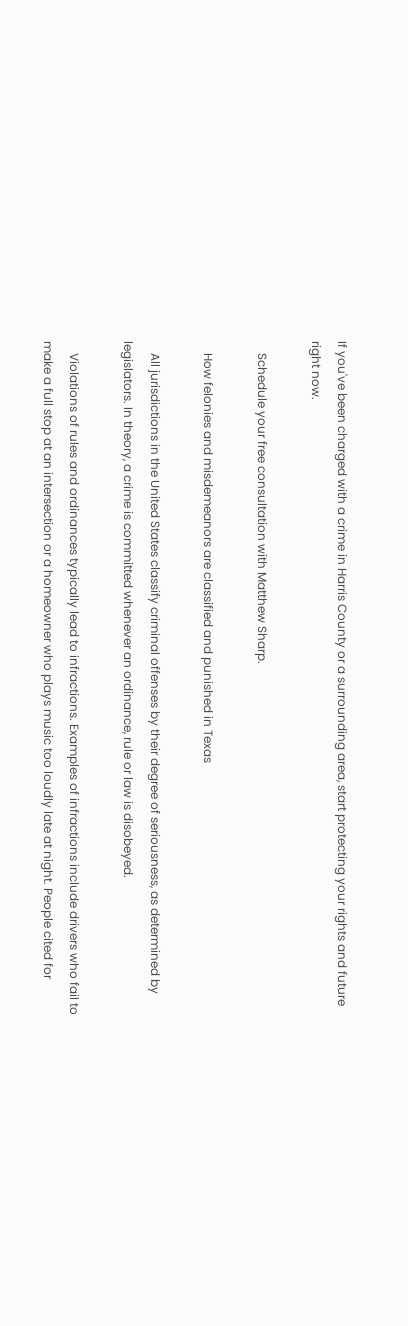If you've been charged with a crime in Harris County or a surrounding area, start protecting your rights and future right now.

    Schedule your free consultation with Matthew Sharp.

    How felonies and misdemeanors are classified and punished in Texas

    All jurisdictions in the United States classify criminal offenses by their degree of seriousness, as determined by legislators. In theory, a crime is committed whenever an ordinance, rule or law is disobeyed.

    Violations of rules and ordinances typically lead to infractions. Examples of infractions include drivers who fail to make a full stop at an intersection or a homeowner who plays music too loudly late at night. People cited for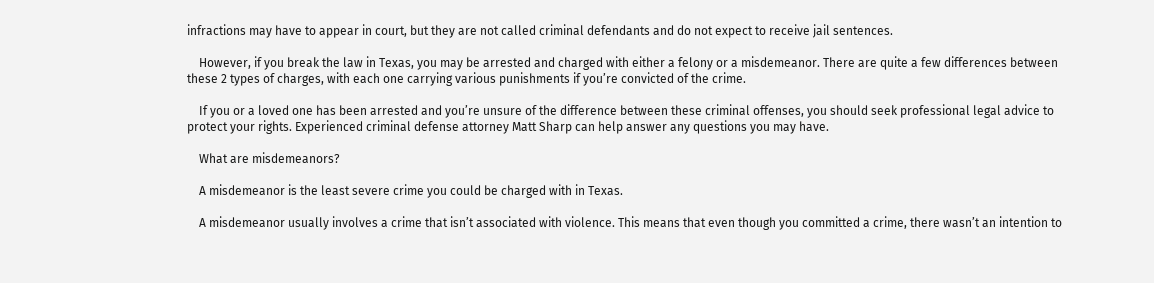infractions may have to appear in court, but they are not called criminal defendants and do not expect to receive jail sentences.

    However, if you break the law in Texas, you may be arrested and charged with either a felony or a misdemeanor. There are quite a few differences between these 2 types of charges, with each one carrying various punishments if you’re convicted of the crime.

    If you or a loved one has been arrested and you’re unsure of the difference between these criminal offenses, you should seek professional legal advice to protect your rights. Experienced criminal defense attorney Matt Sharp can help answer any questions you may have.

    What are misdemeanors?

    A misdemeanor is the least severe crime you could be charged with in Texas.

    A misdemeanor usually involves a crime that isn’t associated with violence. This means that even though you committed a crime, there wasn’t an intention to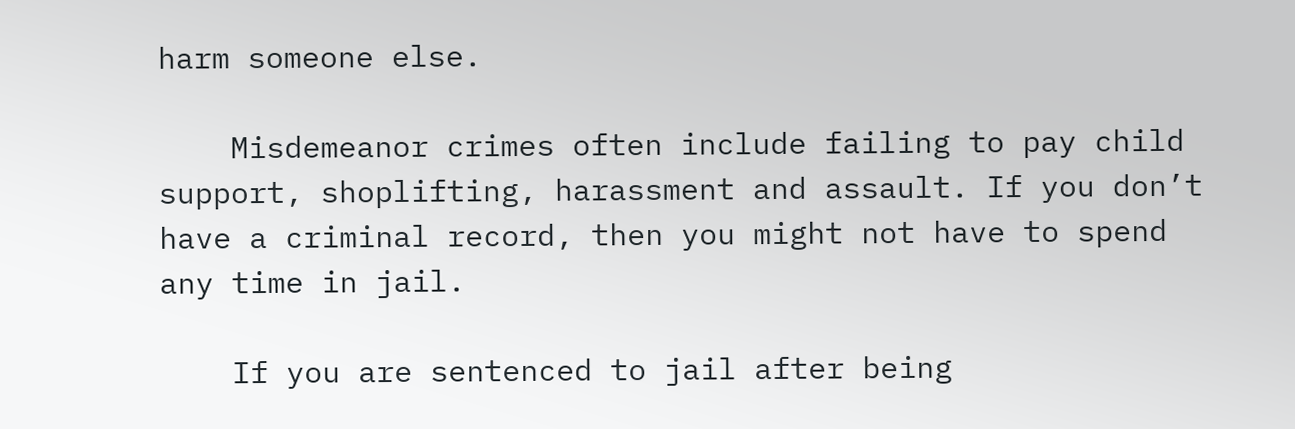harm someone else.

    Misdemeanor crimes often include failing to pay child support, shoplifting, harassment and assault. If you don’t have a criminal record, then you might not have to spend any time in jail.

    If you are sentenced to jail after being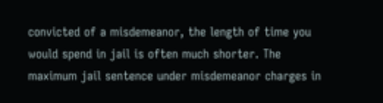convicted of a misdemeanor, the length of time you would spend in jail is often much shorter. The maximum jail sentence under misdemeanor charges in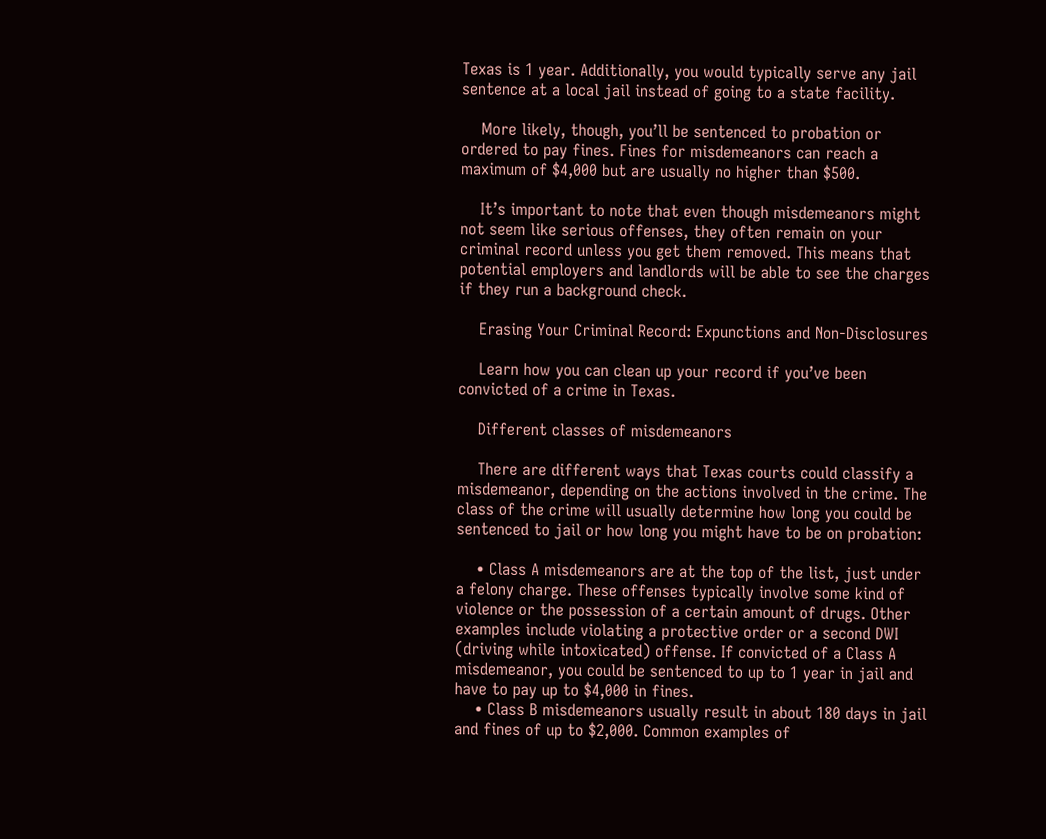Texas is 1 year. Additionally, you would typically serve any jail sentence at a local jail instead of going to a state facility.

    More likely, though, you’ll be sentenced to probation or ordered to pay fines. Fines for misdemeanors can reach a maximum of $4,000 but are usually no higher than $500.

    It’s important to note that even though misdemeanors might not seem like serious offenses, they often remain on your criminal record unless you get them removed. This means that potential employers and landlords will be able to see the charges if they run a background check.

    Erasing Your Criminal Record: Expunctions and Non-Disclosures

    Learn how you can clean up your record if you’ve been convicted of a crime in Texas.

    Different classes of misdemeanors

    There are different ways that Texas courts could classify a misdemeanor, depending on the actions involved in the crime. The class of the crime will usually determine how long you could be sentenced to jail or how long you might have to be on probation:

    • Class A misdemeanors are at the top of the list, just under a felony charge. These offenses typically involve some kind of violence or the possession of a certain amount of drugs. Other examples include violating a protective order or a second DWI (driving while intoxicated) offense. If convicted of a Class A misdemeanor, you could be sentenced to up to 1 year in jail and have to pay up to $4,000 in fines.
    • Class B misdemeanors usually result in about 180 days in jail and fines of up to $2,000. Common examples of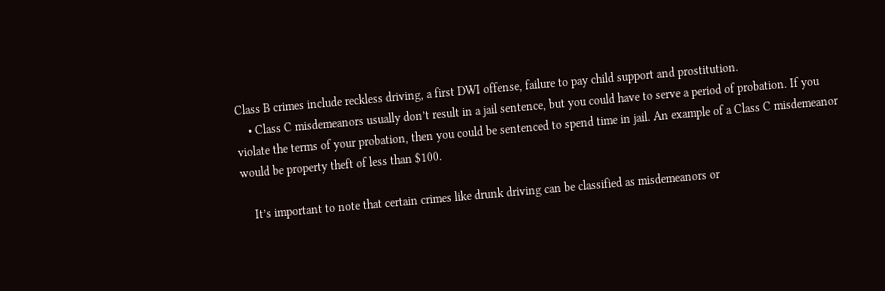Class B crimes include reckless driving, a first DWI offense, failure to pay child support and prostitution.
    • Class C misdemeanors usually don’t result in a jail sentence, but you could have to serve a period of probation. If you violate the terms of your probation, then you could be sentenced to spend time in jail. An example of a Class C misdemeanor would be property theft of less than $100.

    It’s important to note that certain crimes like drunk driving can be classified as misdemeanors or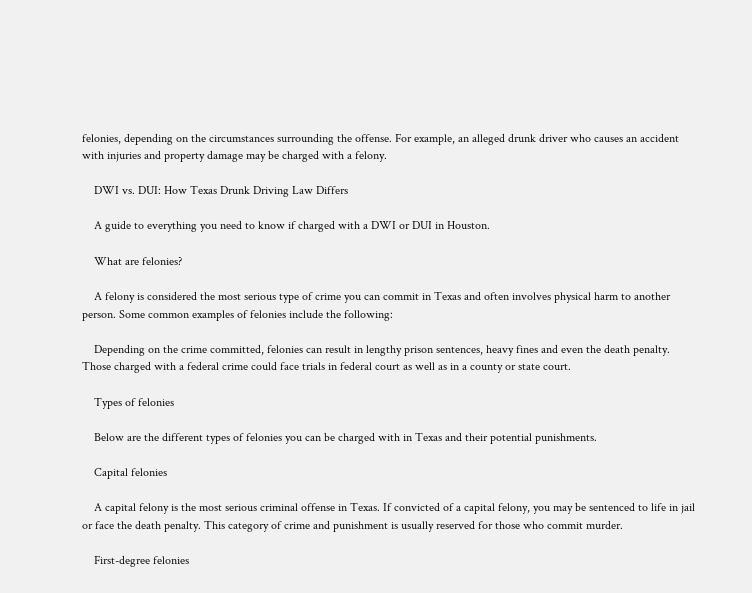felonies, depending on the circumstances surrounding the offense. For example, an alleged drunk driver who causes an accident with injuries and property damage may be charged with a felony.

    DWI vs. DUI: How Texas Drunk Driving Law Differs

    A guide to everything you need to know if charged with a DWI or DUI in Houston.

    What are felonies?

    A felony is considered the most serious type of crime you can commit in Texas and often involves physical harm to another person. Some common examples of felonies include the following:

    Depending on the crime committed, felonies can result in lengthy prison sentences, heavy fines and even the death penalty. Those charged with a federal crime could face trials in federal court as well as in a county or state court.

    Types of felonies

    Below are the different types of felonies you can be charged with in Texas and their potential punishments.

    Capital felonies

    A capital felony is the most serious criminal offense in Texas. If convicted of a capital felony, you may be sentenced to life in jail or face the death penalty. This category of crime and punishment is usually reserved for those who commit murder.

    First-degree felonies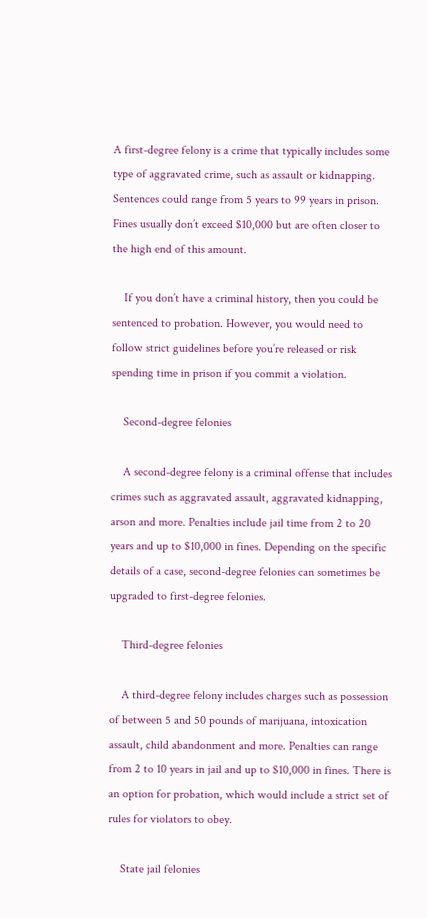A first-degree felony is a crime that typically includes some type of aggravated crime, such as assault or kidnapping. Sentences could range from 5 years to 99 years in prison. Fines usually don’t exceed $10,000 but are often closer to the high end of this amount.

    If you don’t have a criminal history, then you could be sentenced to probation. However, you would need to follow strict guidelines before you’re released or risk spending time in prison if you commit a violation.

    Second-degree felonies

    A second-degree felony is a criminal offense that includes crimes such as aggravated assault, aggravated kidnapping, arson and more. Penalties include jail time from 2 to 20 years and up to $10,000 in fines. Depending on the specific details of a case, second-degree felonies can sometimes be upgraded to first-degree felonies.

    Third-degree felonies

    A third-degree felony includes charges such as possession of between 5 and 50 pounds of marijuana, intoxication assault, child abandonment and more. Penalties can range from 2 to 10 years in jail and up to $10,000 in fines. There is an option for probation, which would include a strict set of rules for violators to obey.

    State jail felonies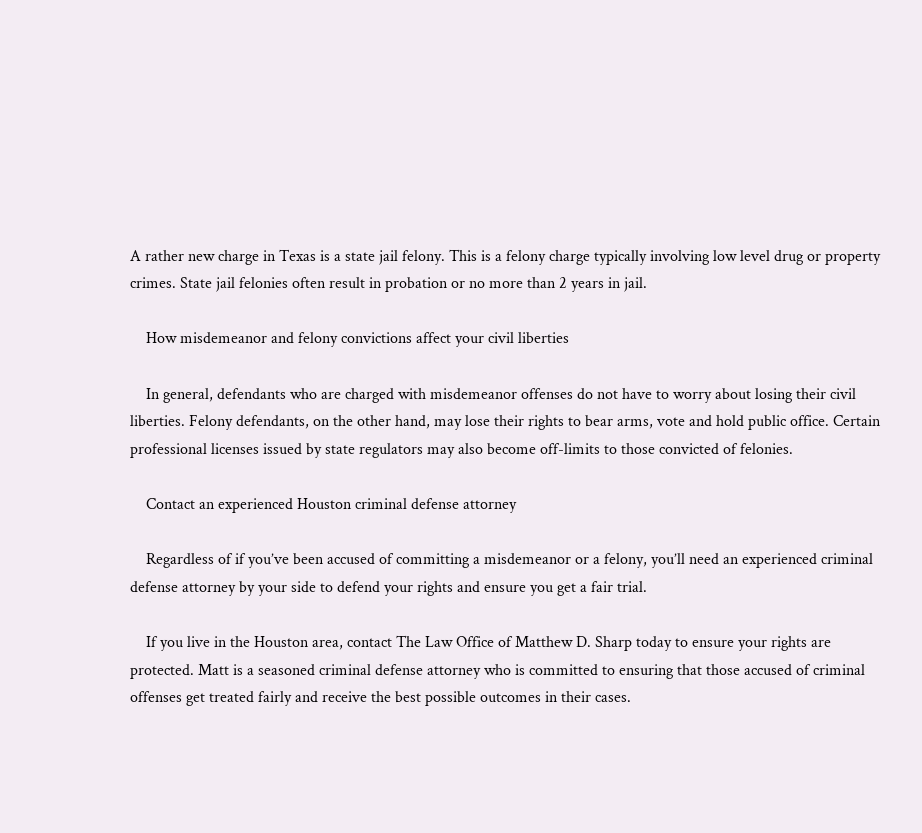A rather new charge in Texas is a state jail felony. This is a felony charge typically involving low level drug or property crimes. State jail felonies often result in probation or no more than 2 years in jail.

    How misdemeanor and felony convictions affect your civil liberties

    In general, defendants who are charged with misdemeanor offenses do not have to worry about losing their civil liberties. Felony defendants, on the other hand, may lose their rights to bear arms, vote and hold public office. Certain professional licenses issued by state regulators may also become off-limits to those convicted of felonies.

    Contact an experienced Houston criminal defense attorney

    Regardless of if you’ve been accused of committing a misdemeanor or a felony, you’ll need an experienced criminal defense attorney by your side to defend your rights and ensure you get a fair trial.

    If you live in the Houston area, contact The Law Office of Matthew D. Sharp today to ensure your rights are protected. Matt is a seasoned criminal defense attorney who is committed to ensuring that those accused of criminal offenses get treated fairly and receive the best possible outcomes in their cases.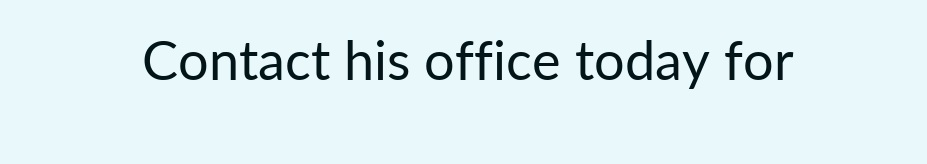Contact his office today for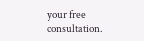your free consultation.